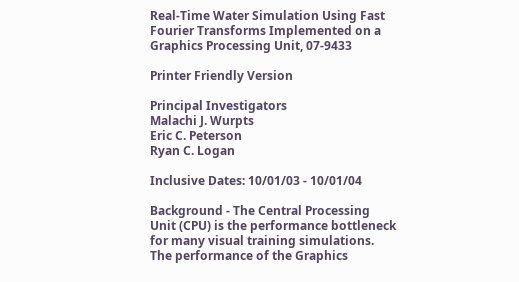Real-Time Water Simulation Using Fast Fourier Transforms Implemented on a Graphics Processing Unit, 07-9433

Printer Friendly Version

Principal Investigators
Malachi J. Wurpts
Eric C. Peterson
Ryan C. Logan

Inclusive Dates: 10/01/03 - 10/01/04

Background - The Central Processing Unit (CPU) is the performance bottleneck for many visual training simulations. The performance of the Graphics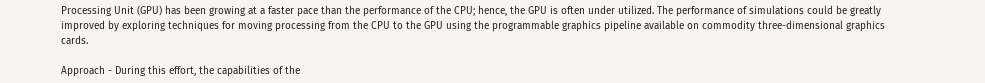Processing Unit (GPU) has been growing at a faster pace than the performance of the CPU; hence, the GPU is often under utilized. The performance of simulations could be greatly improved by exploring techniques for moving processing from the CPU to the GPU using the programmable graphics pipeline available on commodity three-dimensional graphics cards.

Approach - During this effort, the capabilities of the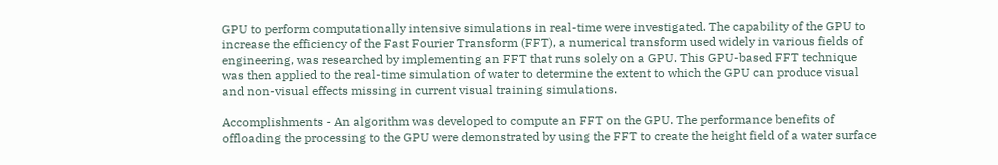GPU to perform computationally intensive simulations in real-time were investigated. The capability of the GPU to increase the efficiency of the Fast Fourier Transform (FFT), a numerical transform used widely in various fields of engineering, was researched by implementing an FFT that runs solely on a GPU. This GPU-based FFT technique was then applied to the real-time simulation of water to determine the extent to which the GPU can produce visual and non-visual effects missing in current visual training simulations.

Accomplishments - An algorithm was developed to compute an FFT on the GPU. The performance benefits of offloading the processing to the GPU were demonstrated by using the FFT to create the height field of a water surface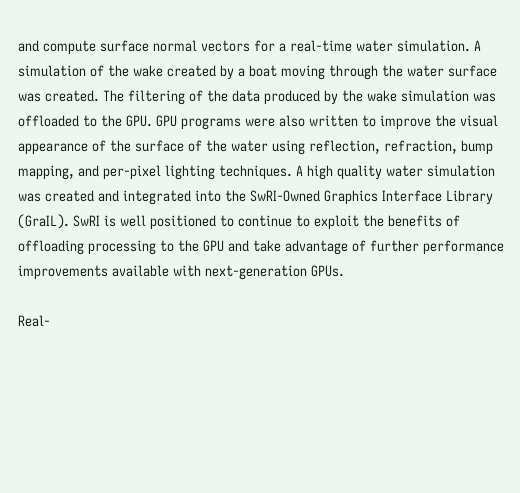and compute surface normal vectors for a real-time water simulation. A simulation of the wake created by a boat moving through the water surface was created. The filtering of the data produced by the wake simulation was offloaded to the GPU. GPU programs were also written to improve the visual appearance of the surface of the water using reflection, refraction, bump mapping, and per-pixel lighting techniques. A high quality water simulation was created and integrated into the SwRI-Owned Graphics Interface Library (GraIL). SwRI is well positioned to continue to exploit the benefits of offloading processing to the GPU and take advantage of further performance improvements available with next-generation GPUs.

Real-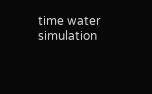time water simulation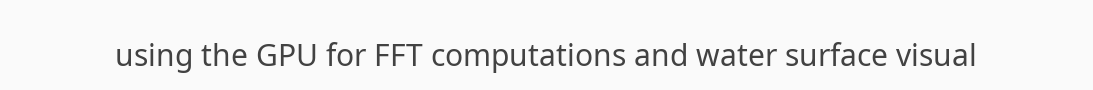using the GPU for FFT computations and water surface visual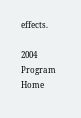effects.

2004 Program Home